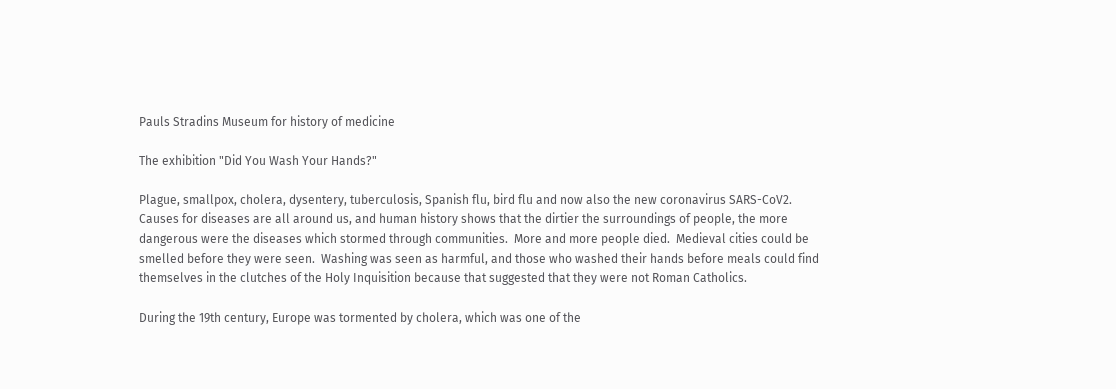Pauls Stradins Museum for history of medicine

The exhibition "Did You Wash Your Hands?"

Plague, smallpox, cholera, dysentery, tuberculosis, Spanish flu, bird flu and now also the new coronavirus SARS-CoV2.  Causes for diseases are all around us, and human history shows that the dirtier the surroundings of people, the more dangerous were the diseases which stormed through communities.  More and more people died.  Medieval cities could be smelled before they were seen.  Washing was seen as harmful, and those who washed their hands before meals could find themselves in the clutches of the Holy Inquisition because that suggested that they were not Roman Catholics.

During the 19th century, Europe was tormented by cholera, which was one of the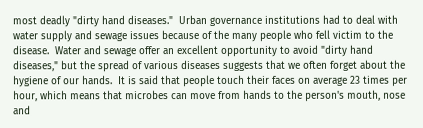most deadly "dirty hand diseases."  Urban governance institutions had to deal with water supply and sewage issues because of the many people who fell victim to the disease.  Water and sewage offer an excellent opportunity to avoid "dirty hand diseases," but the spread of various diseases suggests that we often forget about the hygiene of our hands.  It is said that people touch their faces on average 23 times per hour, which means that microbes can move from hands to the person's mouth, nose and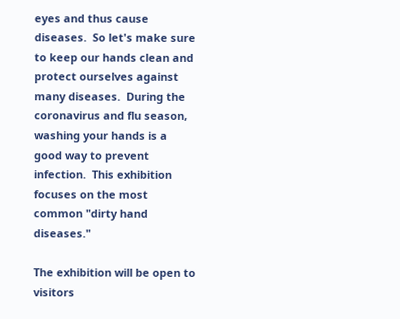eyes and thus cause diseases.  So let's make sure to keep our hands clean and protect ourselves against many diseases.  During the coronavirus and flu season, washing your hands is a good way to prevent infection.  This exhibition focuses on the most common "dirty hand diseases."

The exhibition will be open to visitors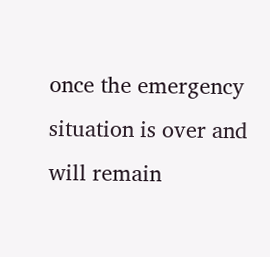once the emergency situation is over and will remain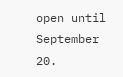open until September 20.